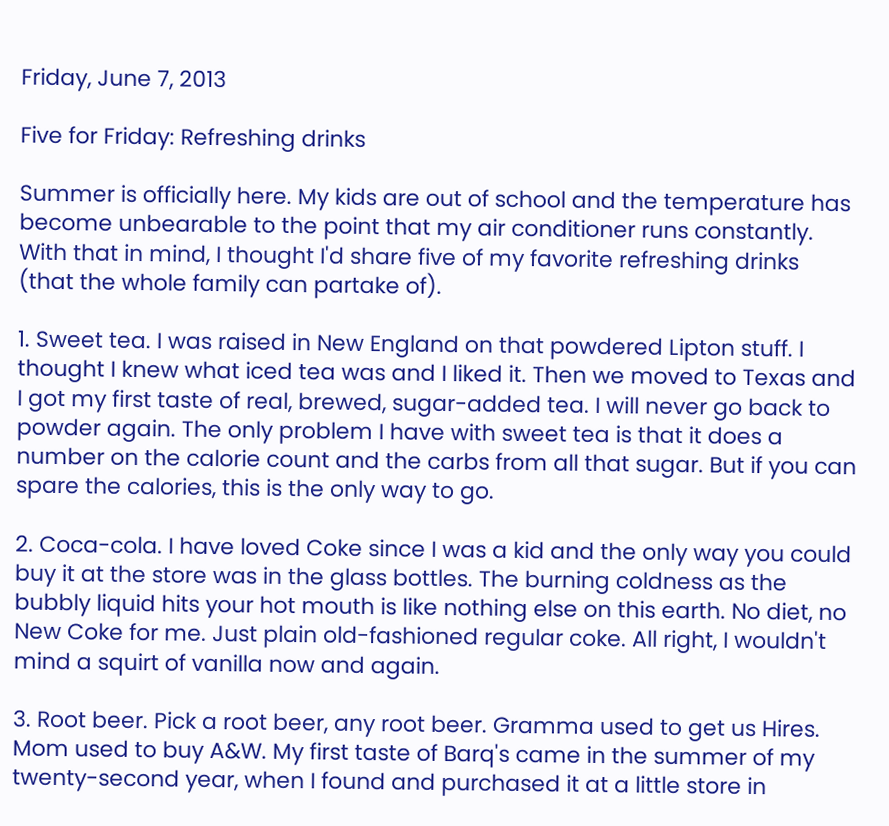Friday, June 7, 2013

Five for Friday: Refreshing drinks

Summer is officially here. My kids are out of school and the temperature has become unbearable to the point that my air conditioner runs constantly. With that in mind, I thought I'd share five of my favorite refreshing drinks (that the whole family can partake of).

1. Sweet tea. I was raised in New England on that powdered Lipton stuff. I thought I knew what iced tea was and I liked it. Then we moved to Texas and I got my first taste of real, brewed, sugar-added tea. I will never go back to powder again. The only problem I have with sweet tea is that it does a number on the calorie count and the carbs from all that sugar. But if you can spare the calories, this is the only way to go.

2. Coca-cola. I have loved Coke since I was a kid and the only way you could buy it at the store was in the glass bottles. The burning coldness as the bubbly liquid hits your hot mouth is like nothing else on this earth. No diet, no New Coke for me. Just plain old-fashioned regular coke. All right, I wouldn't mind a squirt of vanilla now and again.

3. Root beer. Pick a root beer, any root beer. Gramma used to get us Hires. Mom used to buy A&W. My first taste of Barq's came in the summer of my twenty-second year, when I found and purchased it at a little store in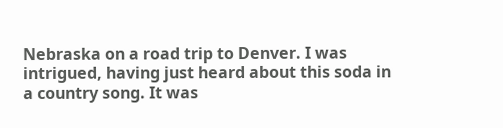Nebraska on a road trip to Denver. I was intrigued, having just heard about this soda in a country song. It was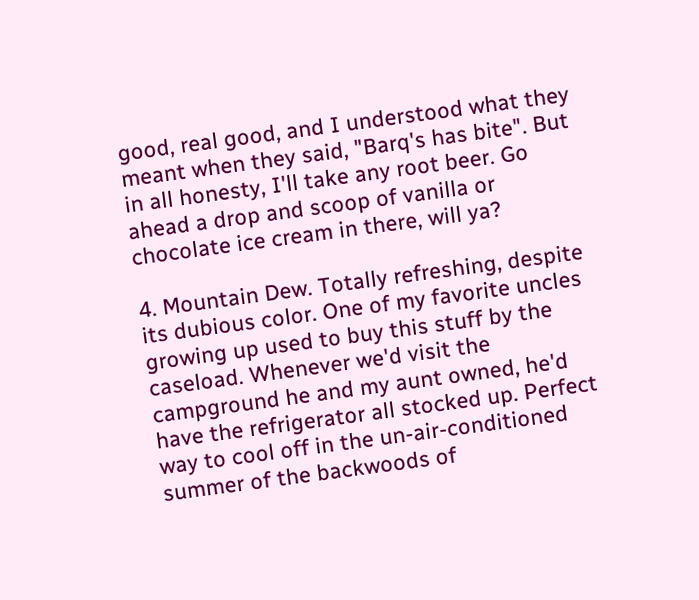good, real good, and I understood what they meant when they said, "Barq's has bite". But in all honesty, I'll take any root beer. Go ahead a drop and scoop of vanilla or chocolate ice cream in there, will ya?

4. Mountain Dew. Totally refreshing, despite its dubious color. One of my favorite uncles growing up used to buy this stuff by the caseload. Whenever we'd visit the campground he and my aunt owned, he'd have the refrigerator all stocked up. Perfect way to cool off in the un-air-conditioned summer of the backwoods of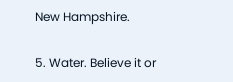New Hampshire.

5. Water. Believe it or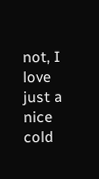not, I love just a nice cold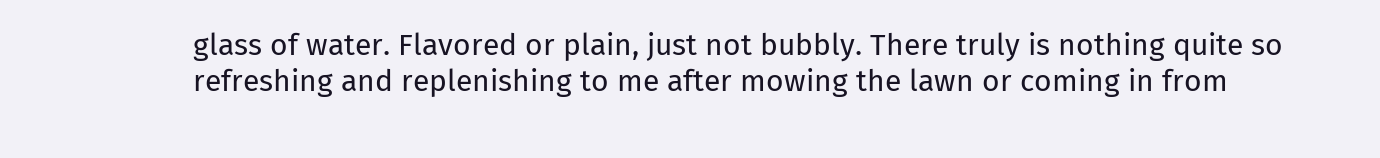glass of water. Flavored or plain, just not bubbly. There truly is nothing quite so refreshing and replenishing to me after mowing the lawn or coming in from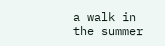a walk in the summer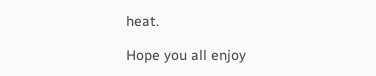heat.

Hope you all enjoy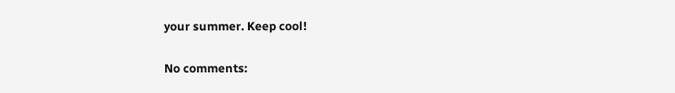your summer. Keep cool!

No comments: